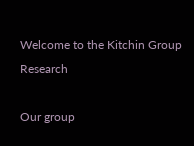Welcome to the Kitchin Group Research

Our group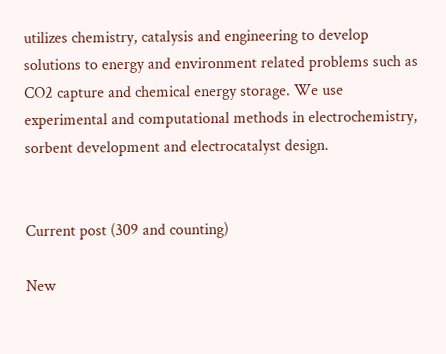utilizes chemistry, catalysis and engineering to develop solutions to energy and environment related problems such as CO2 capture and chemical energy storage. We use experimental and computational methods in electrochemistry, sorbent development and electrocatalyst design.


Current post (309 and counting)

New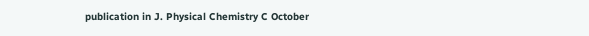publication in J. Physical Chemistry C October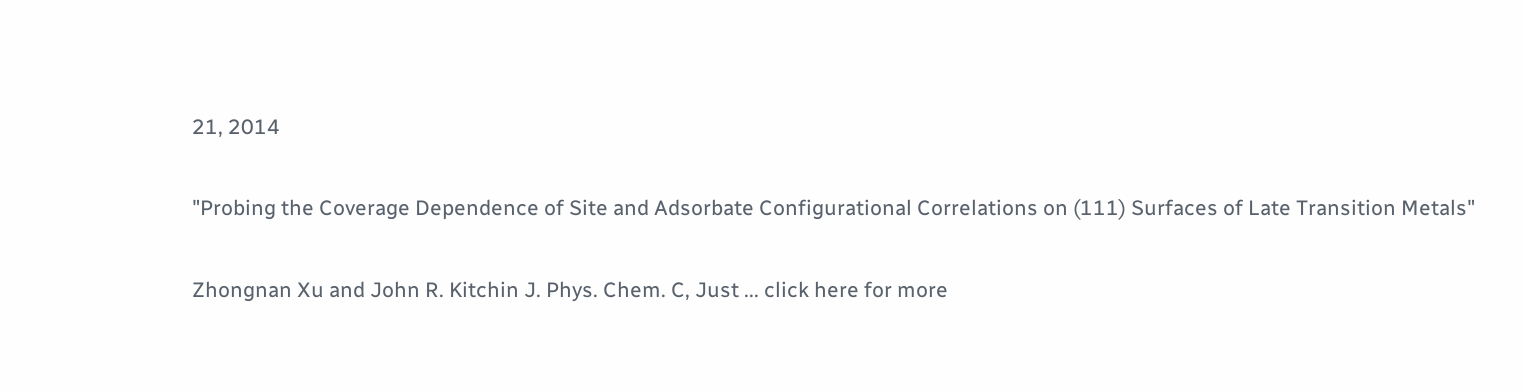21, 2014

"Probing the Coverage Dependence of Site and Adsorbate Configurational Correlations on (111) Surfaces of Late Transition Metals"

Zhongnan Xu and John R. Kitchin J. Phys. Chem. C, Just ... click here for more